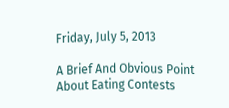Friday, July 5, 2013

A Brief And Obvious Point About Eating Contests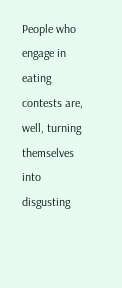People who engage in eating contests are, well, turning themselves into disgusting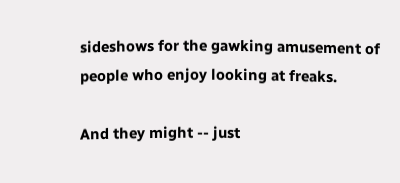sideshows for the gawking amusement of people who enjoy looking at freaks.

And they might -- just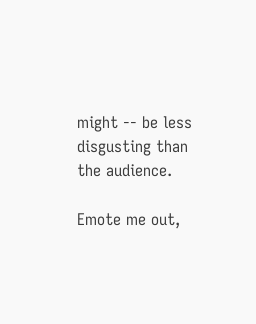might -- be less disgusting than the audience.

Emote me out,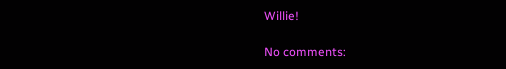Willie!

No comments: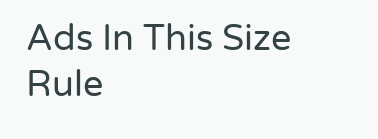Ads In This Size Rule